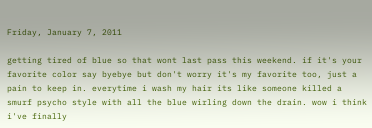Friday, January 7, 2011

getting tired of blue so that wont last pass this weekend. if it's your favorite color say byebye but don't worry it's my favorite too, just a pain to keep in. everytime i wash my hair its like someone killed a smurf psycho style with all the blue wirling down the drain. wow i think i've finally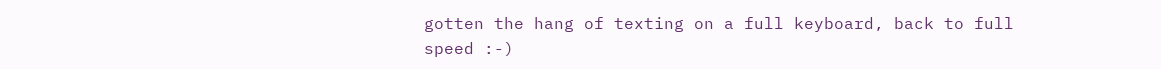gotten the hang of texting on a full keyboard, back to full speed :-)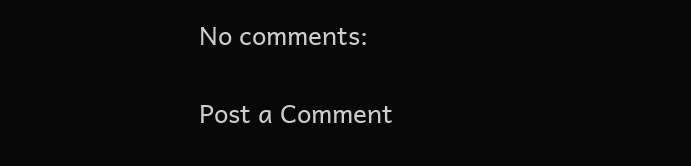No comments:

Post a Comment